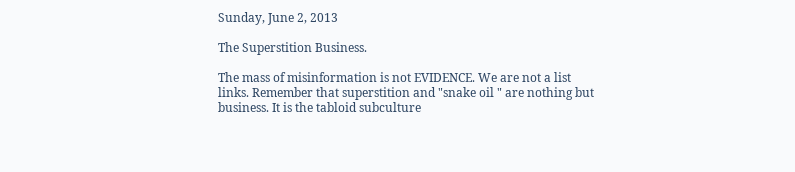Sunday, June 2, 2013

The Superstition Business.

The mass of misinformation is not EVIDENCE. We are not a list links. Remember that superstition and "snake oil " are nothing but business. It is the tabloid subculture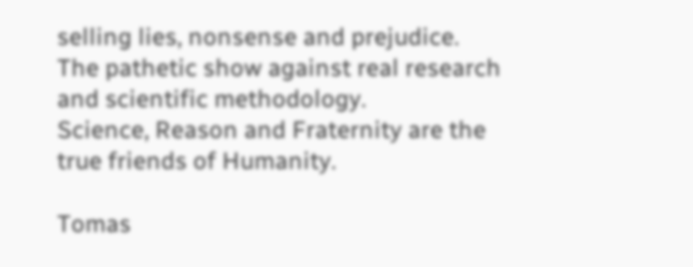selling lies, nonsense and prejudice.
The pathetic show against real research and scientific methodology.
Science, Reason and Fraternity are the true friends of Humanity.

Tomas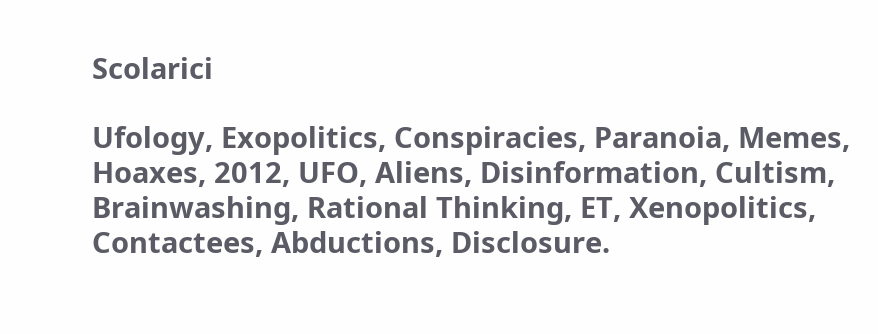Scolarici

Ufology, Exopolitics, Conspiracies, Paranoia, Memes, Hoaxes, 2012, UFO, Aliens, Disinformation, Cultism, Brainwashing, Rational Thinking, ET, Xenopolitics, Contactees, Abductions, Disclosure.